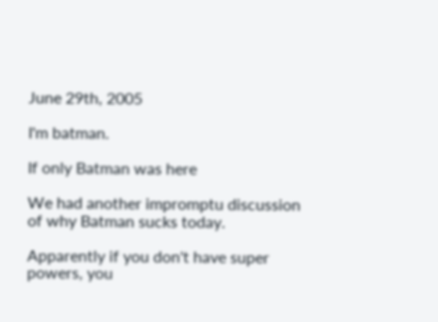June 29th, 2005

I'm batman.

If only Batman was here

We had another impromptu discussion of why Batman sucks today.

Apparently if you don't have super powers, you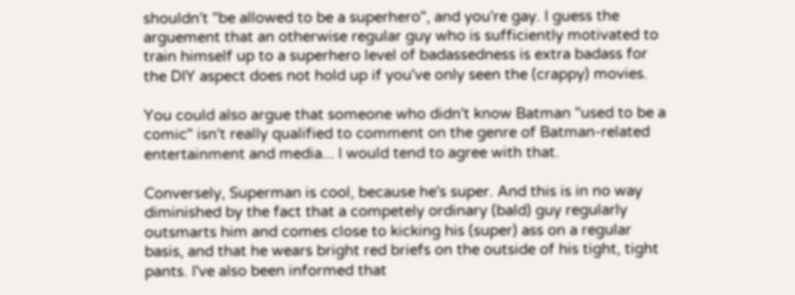shouldn't "be allowed to be a superhero", and you're gay. I guess the arguement that an otherwise regular guy who is sufficiently motivated to train himself up to a superhero level of badassedness is extra badass for the DIY aspect does not hold up if you've only seen the (crappy) movies.

You could also argue that someone who didn't know Batman "used to be a comic" isn't really qualified to comment on the genre of Batman-related entertainment and media... I would tend to agree with that.

Conversely, Superman is cool, because he's super. And this is in no way diminished by the fact that a competely ordinary (bald) guy regularly outsmarts him and comes close to kicking his (super) ass on a regular basis, and that he wears bright red briefs on the outside of his tight, tight pants. I've also been informed that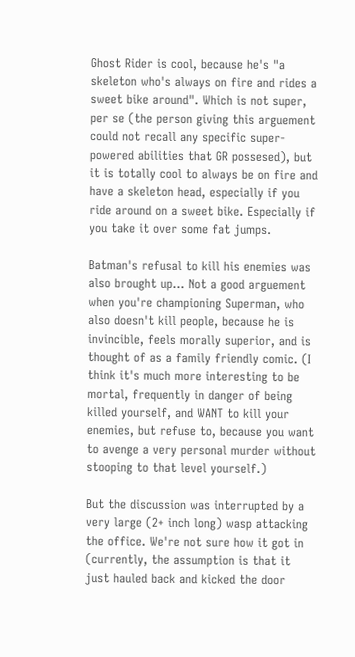Ghost Rider is cool, because he's "a skeleton who's always on fire and rides a sweet bike around". Which is not super, per se (the person giving this arguement could not recall any specific super-powered abilities that GR possesed), but it is totally cool to always be on fire and have a skeleton head, especially if you ride around on a sweet bike. Especially if you take it over some fat jumps.

Batman's refusal to kill his enemies was also brought up... Not a good arguement when you're championing Superman, who also doesn't kill people, because he is invincible, feels morally superior, and is thought of as a family friendly comic. (I think it's much more interesting to be mortal, frequently in danger of being killed yourself, and WANT to kill your enemies, but refuse to, because you want to avenge a very personal murder without stooping to that level yourself.)

But the discussion was interrupted by a very large (2+ inch long) wasp attacking the office. We're not sure how it got in (currently, the assumption is that it just hauled back and kicked the door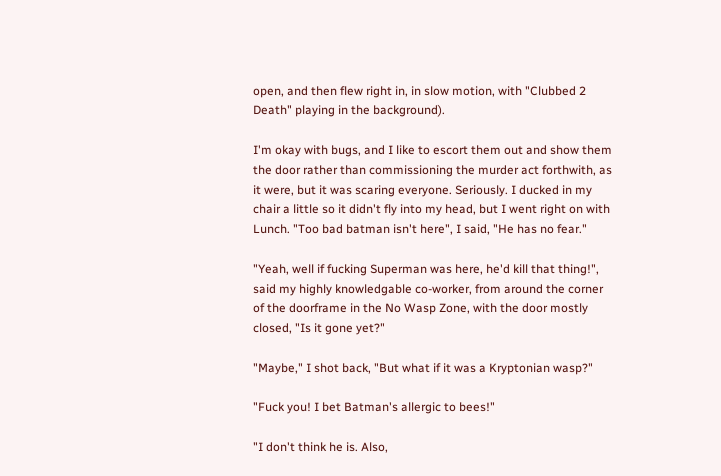open, and then flew right in, in slow motion, with "Clubbed 2 Death" playing in the background).

I'm okay with bugs, and I like to escort them out and show them the door rather than commissioning the murder act forthwith, as it were, but it was scaring everyone. Seriously. I ducked in my chair a little so it didn't fly into my head, but I went right on with Lunch. "Too bad batman isn't here", I said, "He has no fear."

"Yeah, well if fucking Superman was here, he'd kill that thing!", said my highly knowledgable co-worker, from around the corner of the doorframe in the No Wasp Zone, with the door mostly closed, "Is it gone yet?"

"Maybe," I shot back, "But what if it was a Kryptonian wasp?"

"Fuck you! I bet Batman's allergic to bees!"

"I don't think he is. Also,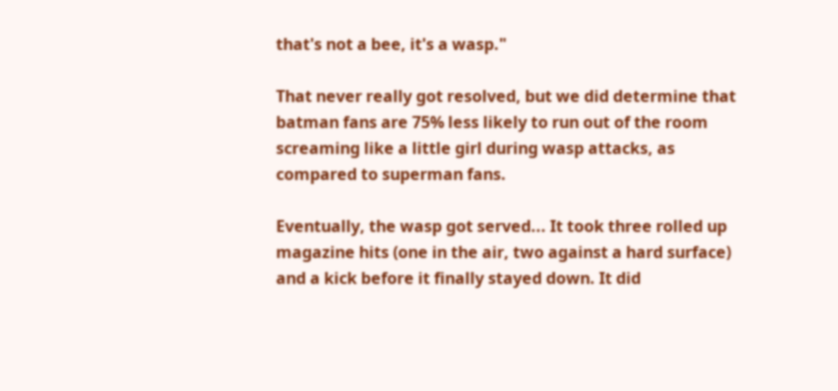that's not a bee, it's a wasp."

That never really got resolved, but we did determine that batman fans are 75% less likely to run out of the room screaming like a little girl during wasp attacks, as compared to superman fans.

Eventually, the wasp got served... It took three rolled up magazine hits (one in the air, two against a hard surface) and a kick before it finally stayed down. It did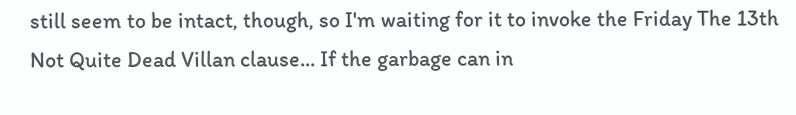still seem to be intact, though, so I'm waiting for it to invoke the Friday The 13th Not Quite Dead Villan clause... If the garbage can in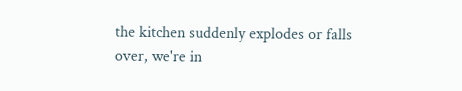the kitchen suddenly explodes or falls over, we're in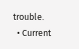trouble.
  • Current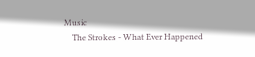Music
    The Strokes - What Ever Happened